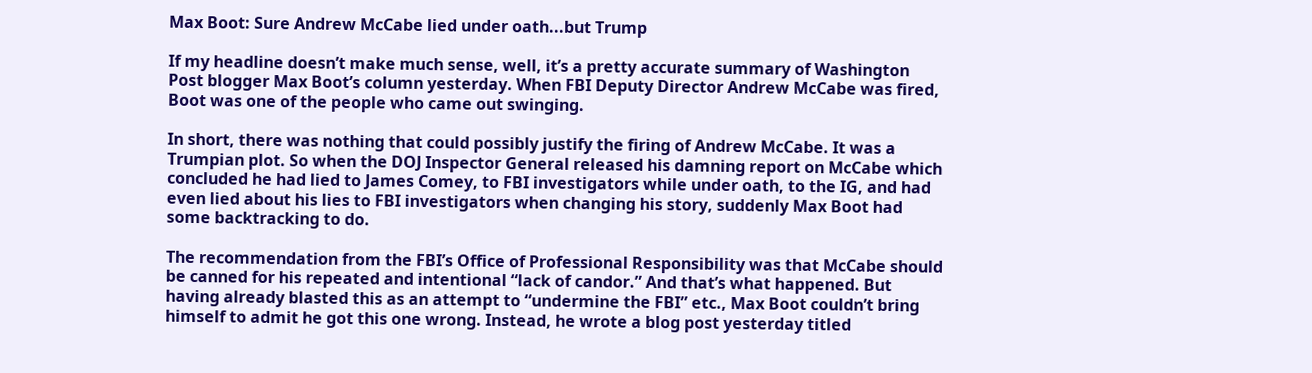Max Boot: Sure Andrew McCabe lied under oath...but Trump

If my headline doesn’t make much sense, well, it’s a pretty accurate summary of Washington Post blogger Max Boot’s column yesterday. When FBI Deputy Director Andrew McCabe was fired, Boot was one of the people who came out swinging.

In short, there was nothing that could possibly justify the firing of Andrew McCabe. It was a Trumpian plot. So when the DOJ Inspector General released his damning report on McCabe which concluded he had lied to James Comey, to FBI investigators while under oath, to the IG, and had even lied about his lies to FBI investigators when changing his story, suddenly Max Boot had some backtracking to do.

The recommendation from the FBI’s Office of Professional Responsibility was that McCabe should be canned for his repeated and intentional “lack of candor.” And that’s what happened. But having already blasted this as an attempt to “undermine the FBI” etc., Max Boot couldn’t bring himself to admit he got this one wrong. Instead, he wrote a blog post yesterday titled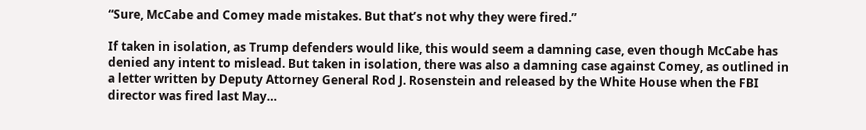“Sure, McCabe and Comey made mistakes. But that’s not why they were fired.”

If taken in isolation, as Trump defenders would like, this would seem a damning case, even though McCabe has denied any intent to mislead. But taken in isolation, there was also a damning case against Comey, as outlined in a letter written by Deputy Attorney General Rod J. Rosenstein and released by the White House when the FBI director was fired last May…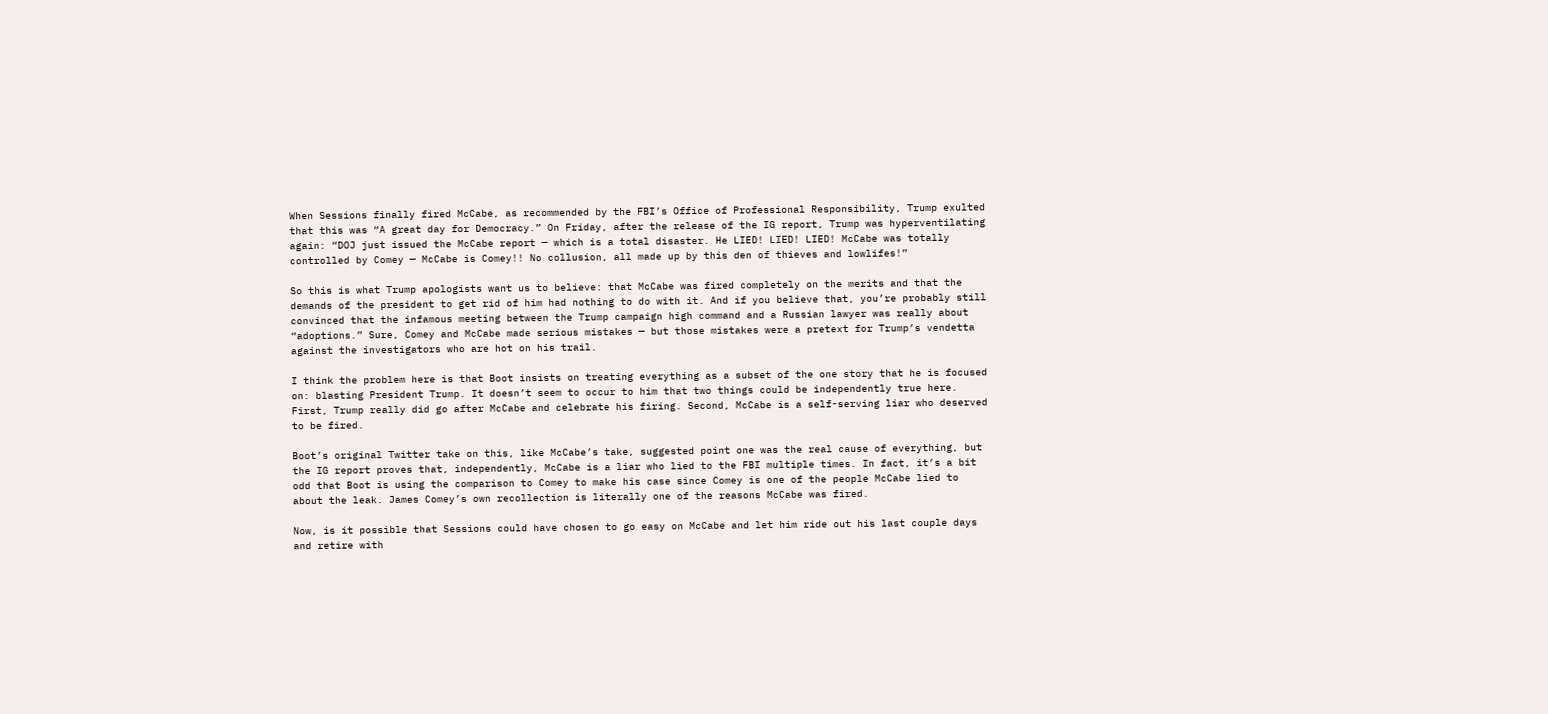When Sessions finally fired McCabe, as recommended by the FBI’s Office of Professional Responsibility, Trump exulted that this was “A great day for Democracy.” On Friday, after the release of the IG report, Trump was hyperventilating again: “DOJ just issued the McCabe report — which is a total disaster. He LIED! LIED! LIED! McCabe was totally controlled by Comey — McCabe is Comey!! No collusion, all made up by this den of thieves and lowlifes!”

So this is what Trump apologists want us to believe: that McCabe was fired completely on the merits and that the demands of the president to get rid of him had nothing to do with it. And if you believe that, you’re probably still convinced that the infamous meeting between the Trump campaign high command and a Russian lawyer was really about “adoptions.” Sure, Comey and McCabe made serious mistakes — but those mistakes were a pretext for Trump’s vendetta against the investigators who are hot on his trail.

I think the problem here is that Boot insists on treating everything as a subset of the one story that he is focused on: blasting President Trump. It doesn’t seem to occur to him that two things could be independently true here. First, Trump really did go after McCabe and celebrate his firing. Second, McCabe is a self-serving liar who deserved to be fired.

Boot’s original Twitter take on this, like McCabe’s take, suggested point one was the real cause of everything, but the IG report proves that, independently, McCabe is a liar who lied to the FBI multiple times. In fact, it’s a bit odd that Boot is using the comparison to Comey to make his case since Comey is one of the people McCabe lied to about the leak. James Comey’s own recollection is literally one of the reasons McCabe was fired.

Now, is it possible that Sessions could have chosen to go easy on McCabe and let him ride out his last couple days and retire with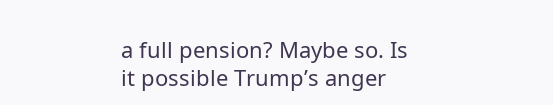a full pension? Maybe so. Is it possible Trump’s anger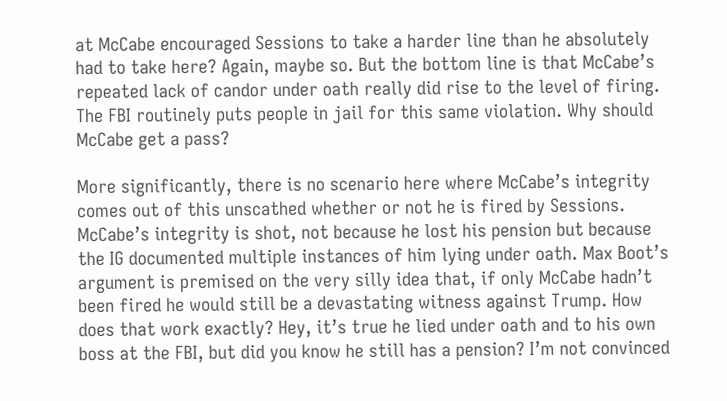at McCabe encouraged Sessions to take a harder line than he absolutely had to take here? Again, maybe so. But the bottom line is that McCabe’s repeated lack of candor under oath really did rise to the level of firing. The FBI routinely puts people in jail for this same violation. Why should McCabe get a pass?

More significantly, there is no scenario here where McCabe’s integrity comes out of this unscathed whether or not he is fired by Sessions. McCabe’s integrity is shot, not because he lost his pension but because the IG documented multiple instances of him lying under oath. Max Boot’s argument is premised on the very silly idea that, if only McCabe hadn’t been fired he would still be a devastating witness against Trump. How does that work exactly? Hey, it’s true he lied under oath and to his own boss at the FBI, but did you know he still has a pension? I’m not convinced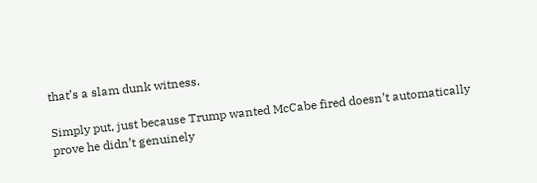that’s a slam dunk witness.

Simply put, just because Trump wanted McCabe fired doesn’t automatically prove he didn’t genuinely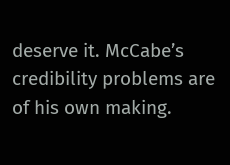deserve it. McCabe’s credibility problems are of his own making.